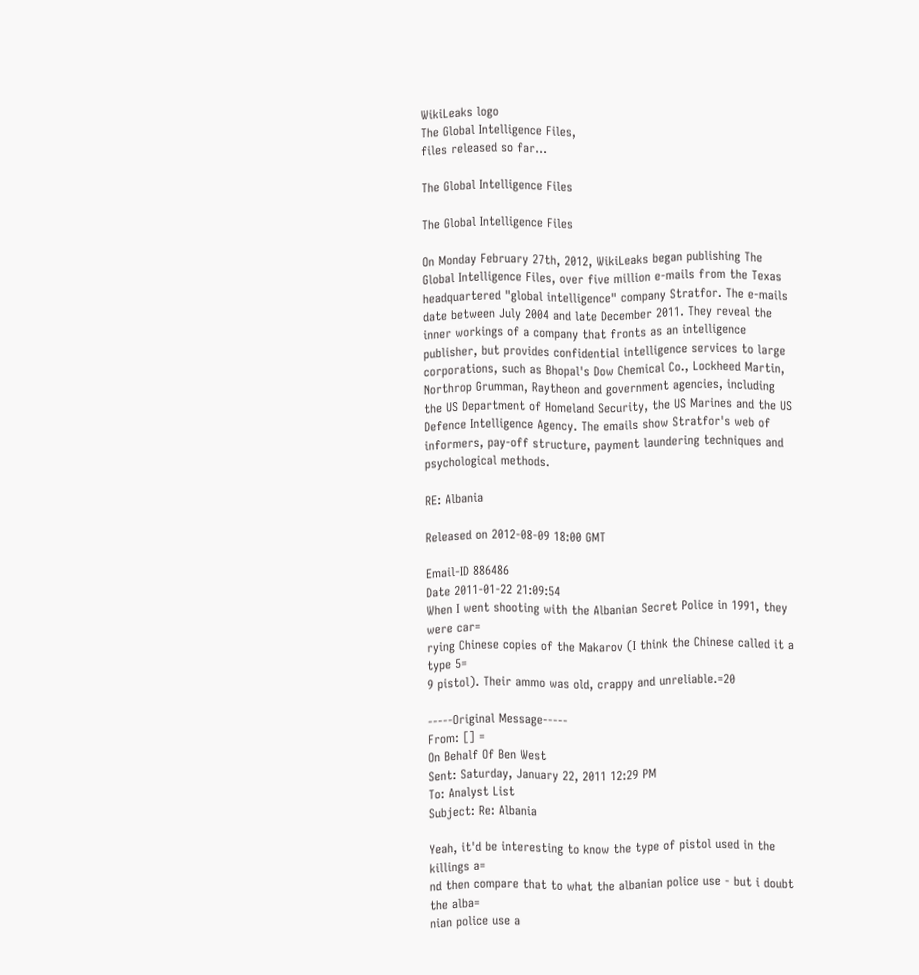WikiLeaks logo
The Global Intelligence Files,
files released so far...

The Global Intelligence Files

The Global Intelligence Files

On Monday February 27th, 2012, WikiLeaks began publishing The Global Intelligence Files, over five million e-mails from the Texas headquartered "global intelligence" company Stratfor. The e-mails date between July 2004 and late December 2011. They reveal the inner workings of a company that fronts as an intelligence publisher, but provides confidential intelligence services to large corporations, such as Bhopal's Dow Chemical Co., Lockheed Martin, Northrop Grumman, Raytheon and government agencies, including the US Department of Homeland Security, the US Marines and the US Defence Intelligence Agency. The emails show Stratfor's web of informers, pay-off structure, payment laundering techniques and psychological methods.

RE: Albania

Released on 2012-08-09 18:00 GMT

Email-ID 886486
Date 2011-01-22 21:09:54
When I went shooting with the Albanian Secret Police in 1991, they were car=
rying Chinese copies of the Makarov (I think the Chinese called it a type 5=
9 pistol). Their ammo was old, crappy and unreliable.=20

-----Original Message-----
From: [] =
On Behalf Of Ben West
Sent: Saturday, January 22, 2011 12:29 PM
To: Analyst List
Subject: Re: Albania

Yeah, it'd be interesting to know the type of pistol used in the killings a=
nd then compare that to what the albanian police use - but i doubt the alba=
nian police use a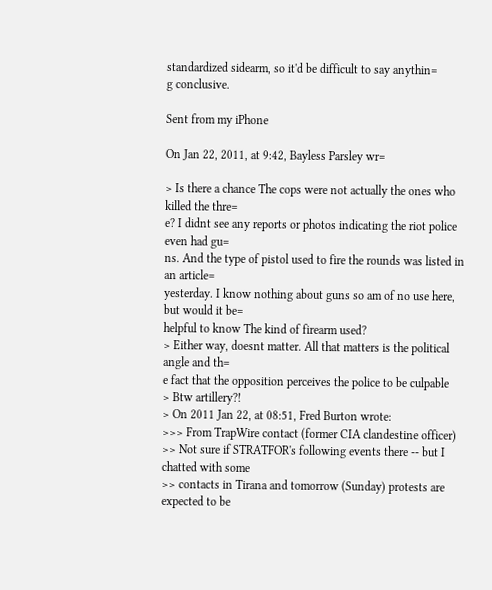standardized sidearm, so it'd be difficult to say anythin=
g conclusive.

Sent from my iPhone

On Jan 22, 2011, at 9:42, Bayless Parsley wr=

> Is there a chance The cops were not actually the ones who killed the thre=
e? I didnt see any reports or photos indicating the riot police even had gu=
ns. And the type of pistol used to fire the rounds was listed in an article=
yesterday. I know nothing about guns so am of no use here, but would it be=
helpful to know The kind of firearm used?
> Either way, doesnt matter. All that matters is the political angle and th=
e fact that the opposition perceives the police to be culpable
> Btw artillery?!
> On 2011 Jan 22, at 08:51, Fred Burton wrote:
>>> From TrapWire contact (former CIA clandestine officer)
>> Not sure if STRATFOR's following events there -- but I chatted with some
>> contacts in Tirana and tomorrow (Sunday) protests are expected to be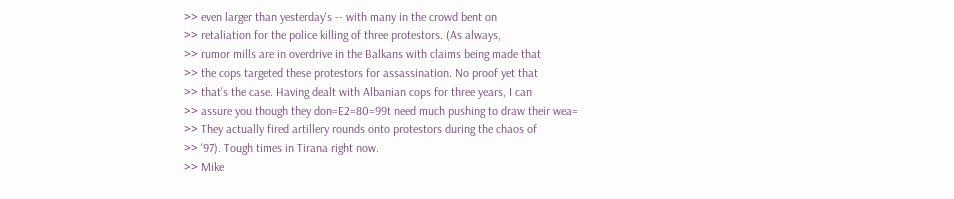>> even larger than yesterday's -- with many in the crowd bent on
>> retaliation for the police killing of three protestors. (As always,
>> rumor mills are in overdrive in the Balkans with claims being made that
>> the cops targeted these protestors for assassination. No proof yet that
>> that's the case. Having dealt with Albanian cops for three years, I can
>> assure you though they don=E2=80=99t need much pushing to draw their wea=
>> They actually fired artillery rounds onto protestors during the chaos of
>> '97). Tough times in Tirana right now.
>> Mike